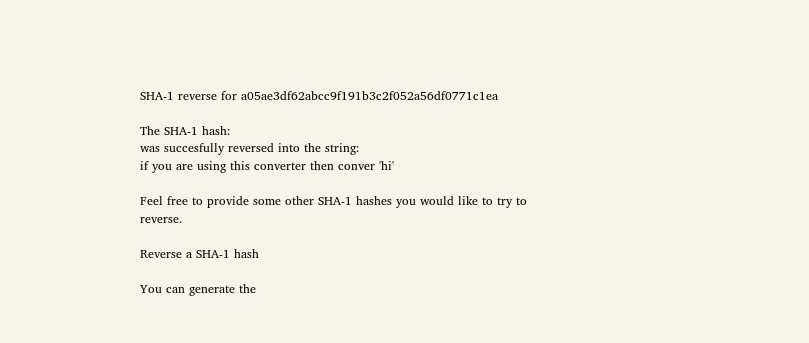SHA-1 reverse for a05ae3df62abcc9f191b3c2f052a56df0771c1ea

The SHA-1 hash:
was succesfully reversed into the string:
if you are using this converter then conver 'hi'

Feel free to provide some other SHA-1 hashes you would like to try to reverse.

Reverse a SHA-1 hash

You can generate the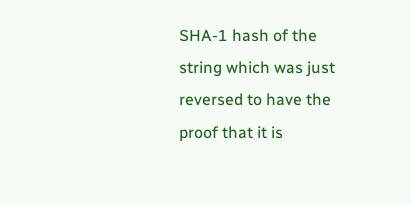SHA-1 hash of the string which was just reversed to have the proof that it is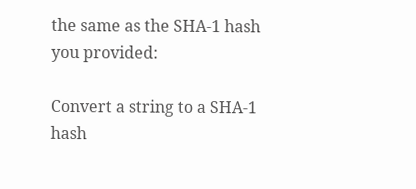the same as the SHA-1 hash you provided:

Convert a string to a SHA-1 hash